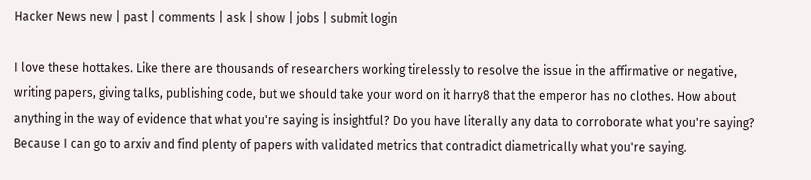Hacker News new | past | comments | ask | show | jobs | submit login

I love these hottakes. Like there are thousands of researchers working tirelessly to resolve the issue in the affirmative or negative, writing papers, giving talks, publishing code, but we should take your word on it harry8 that the emperor has no clothes. How about anything in the way of evidence that what you're saying is insightful? Do you have literally any data to corroborate what you're saying? Because I can go to arxiv and find plenty of papers with validated metrics that contradict diametrically what you're saying.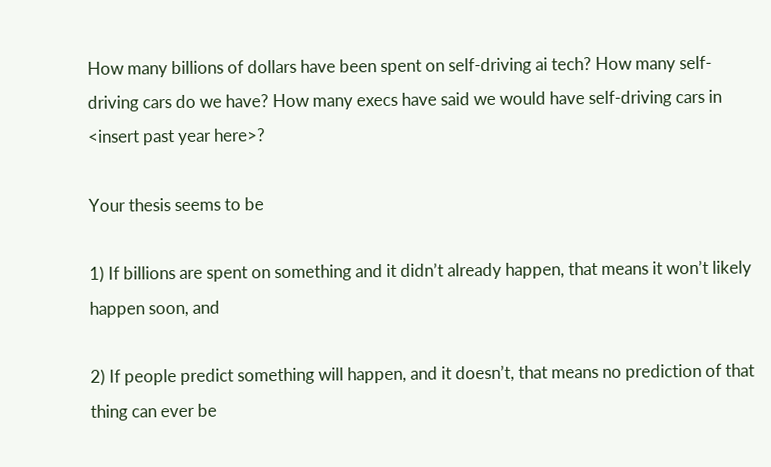How many billions of dollars have been spent on self-driving ai tech? How many self-driving cars do we have? How many execs have said we would have self-driving cars in <insert past year here>?

Your thesis seems to be

1) If billions are spent on something and it didn’t already happen, that means it won’t likely happen soon, and

2) If people predict something will happen, and it doesn’t, that means no prediction of that thing can ever be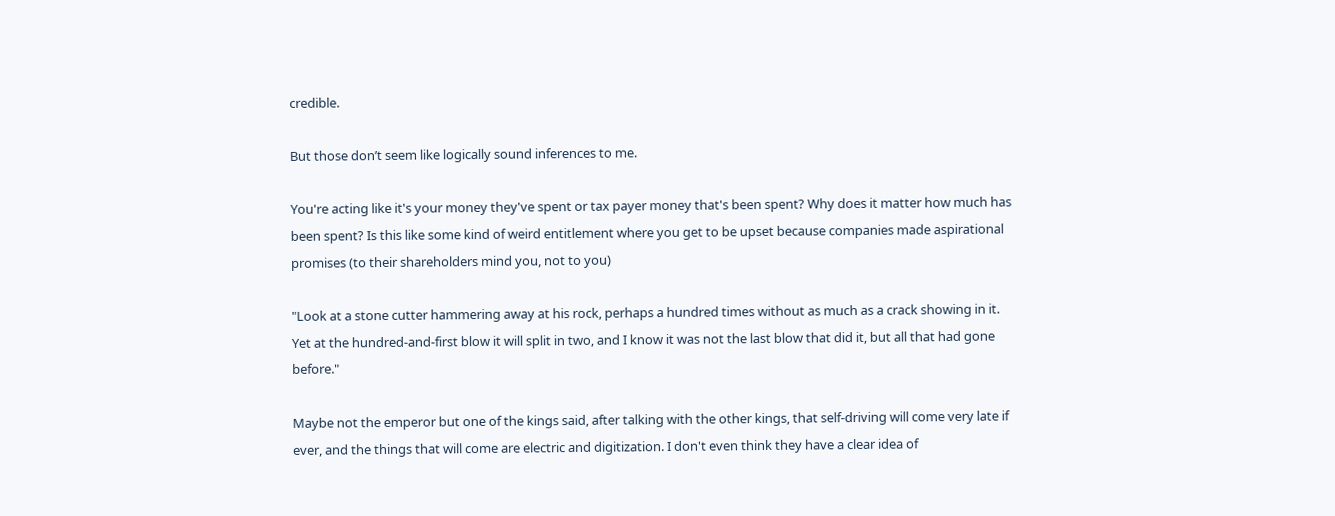credible.

But those don’t seem like logically sound inferences to me.

You're acting like it's your money they've spent or tax payer money that's been spent? Why does it matter how much has been spent? Is this like some kind of weird entitlement where you get to be upset because companies made aspirational promises (to their shareholders mind you, not to you)

"Look at a stone cutter hammering away at his rock, perhaps a hundred times without as much as a crack showing in it. Yet at the hundred-and-first blow it will split in two, and I know it was not the last blow that did it, but all that had gone before."

Maybe not the emperor but one of the kings said, after talking with the other kings, that self-driving will come very late if ever, and the things that will come are electric and digitization. I don't even think they have a clear idea of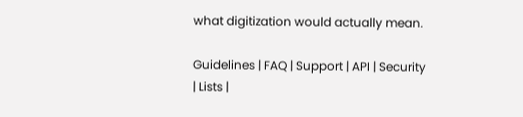what digitization would actually mean.

Guidelines | FAQ | Support | API | Security | Lists |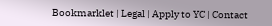Bookmarklet | Legal | Apply to YC | Contact